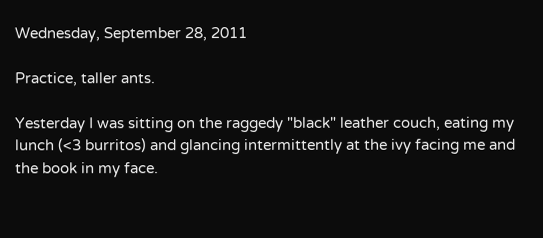Wednesday, September 28, 2011

Practice, taller ants.

Yesterday I was sitting on the raggedy "black" leather couch, eating my lunch (<3 burritos) and glancing intermittently at the ivy facing me and the book in my face.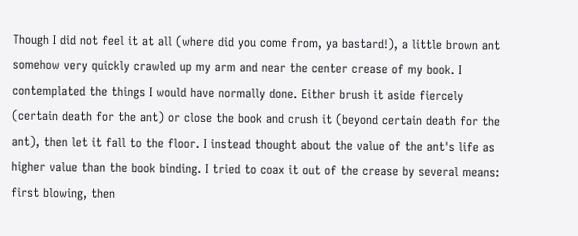Though I did not feel it at all (where did you come from, ya bastard!), a little brown ant somehow very quickly crawled up my arm and near the center crease of my book. I contemplated the things I would have normally done. Either brush it aside fiercely (certain death for the ant) or close the book and crush it (beyond certain death for the ant), then let it fall to the floor. I instead thought about the value of the ant's life as higher value than the book binding. I tried to coax it out of the crease by several means: first blowing, then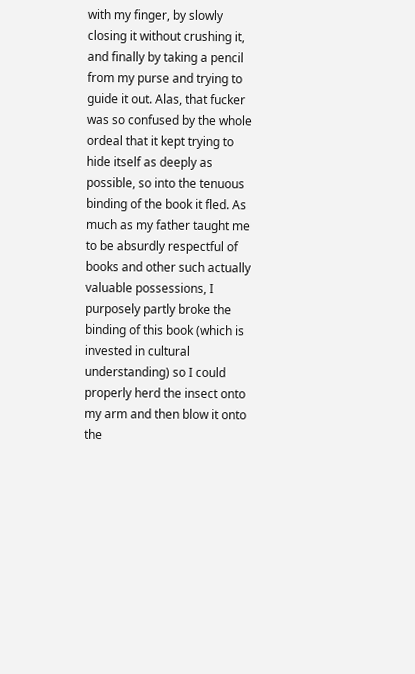with my finger, by slowly closing it without crushing it, and finally by taking a pencil from my purse and trying to guide it out. Alas, that fucker was so confused by the whole ordeal that it kept trying to hide itself as deeply as possible, so into the tenuous binding of the book it fled. As much as my father taught me to be absurdly respectful of books and other such actually valuable possessions, I purposely partly broke the binding of this book (which is invested in cultural understanding) so I could properly herd the insect onto my arm and then blow it onto the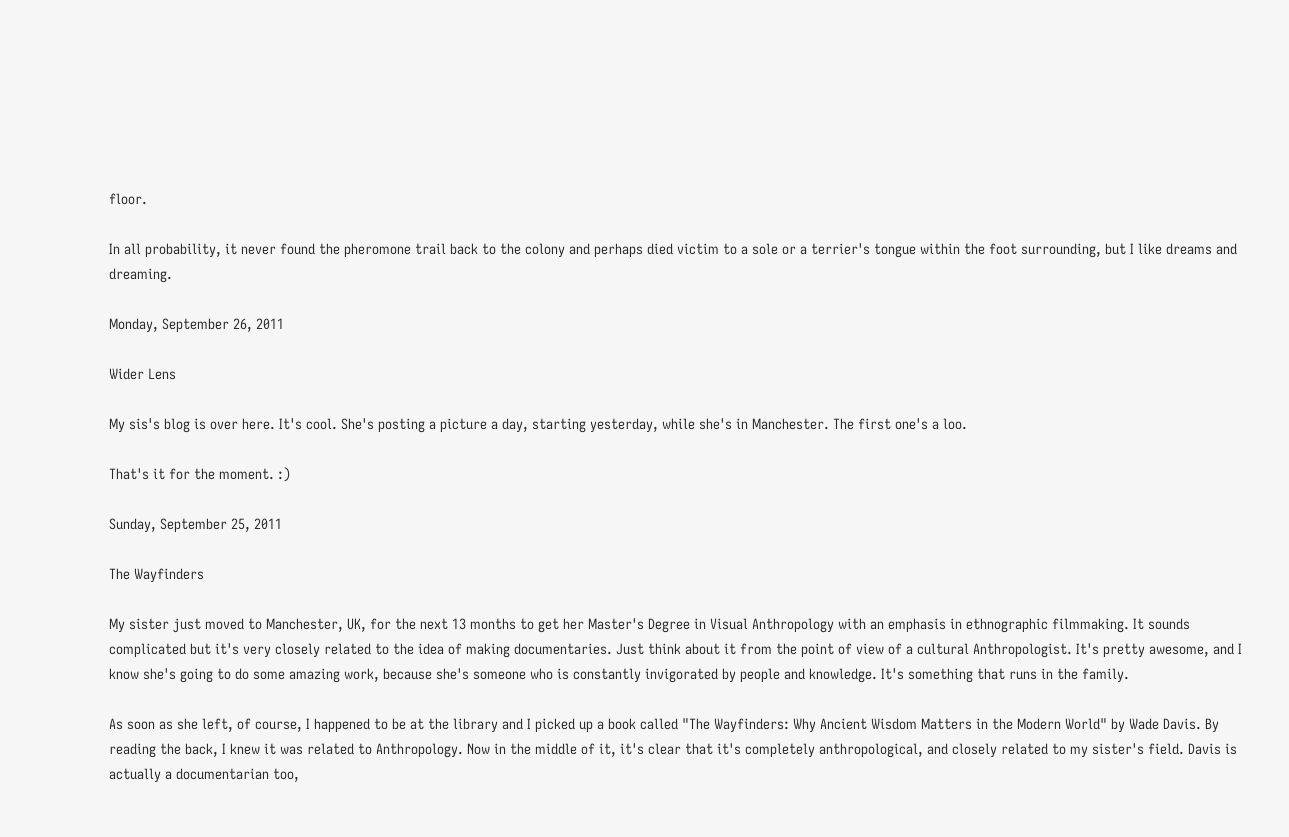floor.

In all probability, it never found the pheromone trail back to the colony and perhaps died victim to a sole or a terrier's tongue within the foot surrounding, but I like dreams and dreaming.

Monday, September 26, 2011

Wider Lens

My sis's blog is over here. It's cool. She's posting a picture a day, starting yesterday, while she's in Manchester. The first one's a loo.

That's it for the moment. :)

Sunday, September 25, 2011

The Wayfinders

My sister just moved to Manchester, UK, for the next 13 months to get her Master's Degree in Visual Anthropology with an emphasis in ethnographic filmmaking. It sounds complicated but it's very closely related to the idea of making documentaries. Just think about it from the point of view of a cultural Anthropologist. It's pretty awesome, and I know she's going to do some amazing work, because she's someone who is constantly invigorated by people and knowledge. It's something that runs in the family.

As soon as she left, of course, I happened to be at the library and I picked up a book called "The Wayfinders: Why Ancient Wisdom Matters in the Modern World" by Wade Davis. By reading the back, I knew it was related to Anthropology. Now in the middle of it, it's clear that it's completely anthropological, and closely related to my sister's field. Davis is actually a documentarian too,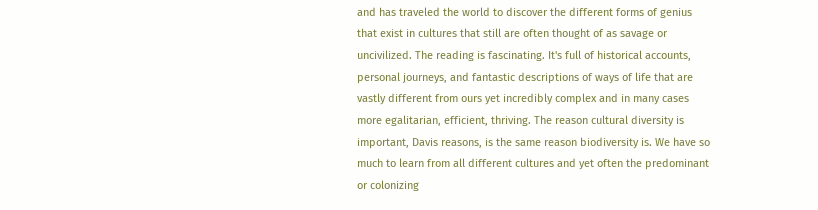and has traveled the world to discover the different forms of genius that exist in cultures that still are often thought of as savage or uncivilized. The reading is fascinating. It's full of historical accounts, personal journeys, and fantastic descriptions of ways of life that are vastly different from ours yet incredibly complex and in many cases more egalitarian, efficient, thriving. The reason cultural diversity is important, Davis reasons, is the same reason biodiversity is. We have so much to learn from all different cultures and yet often the predominant or colonizing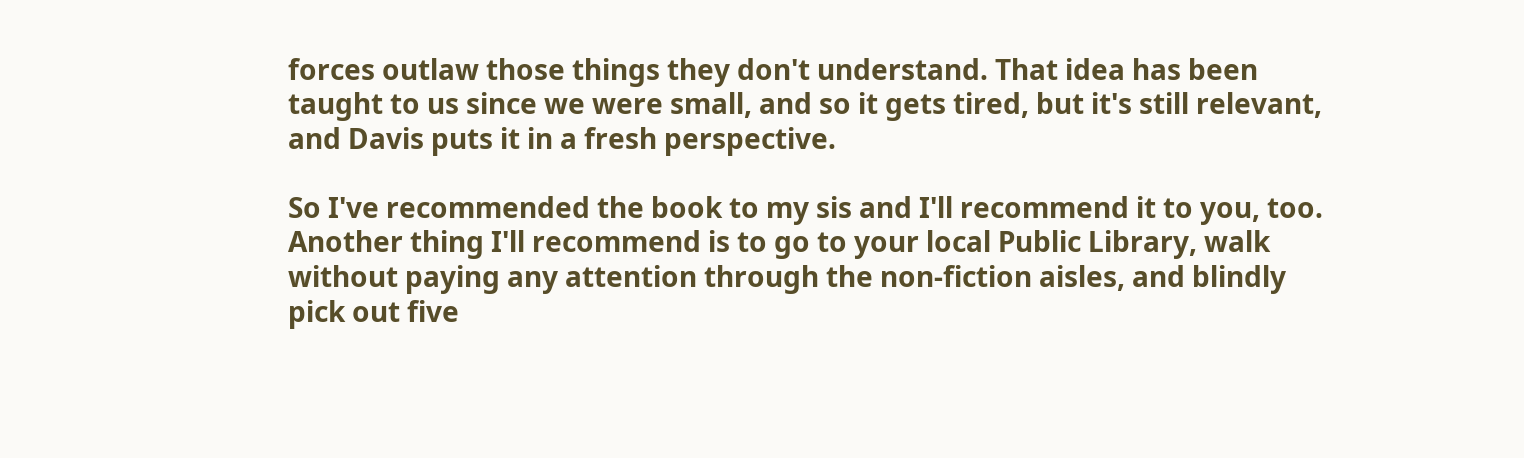forces outlaw those things they don't understand. That idea has been taught to us since we were small, and so it gets tired, but it's still relevant, and Davis puts it in a fresh perspective.

So I've recommended the book to my sis and I'll recommend it to you, too. Another thing I'll recommend is to go to your local Public Library, walk without paying any attention through the non-fiction aisles, and blindly pick out five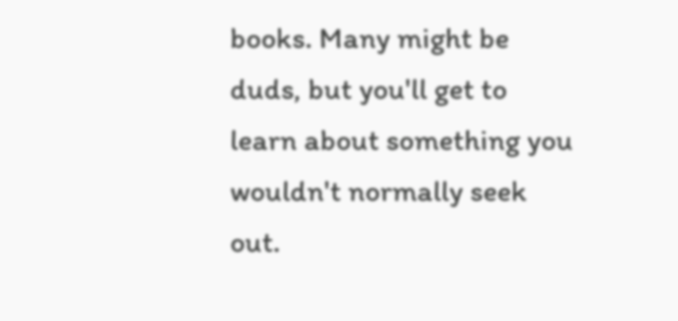books. Many might be duds, but you'll get to learn about something you wouldn't normally seek out.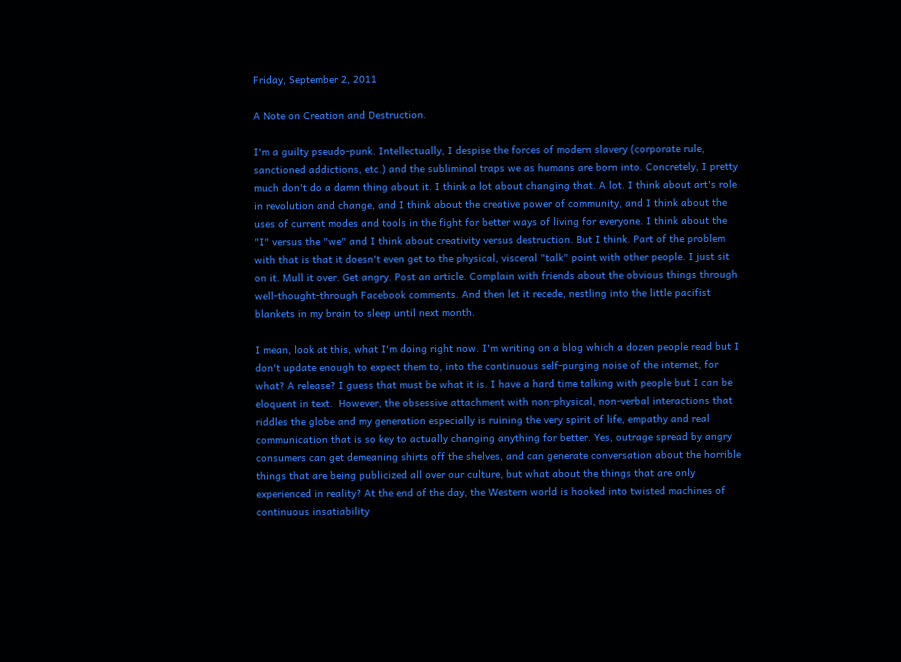Friday, September 2, 2011

A Note on Creation and Destruction.

I'm a guilty pseudo-punk. Intellectually, I despise the forces of modern slavery (corporate rule, sanctioned addictions, etc.) and the subliminal traps we as humans are born into. Concretely, I pretty much don't do a damn thing about it. I think a lot about changing that. A lot. I think about art's role in revolution and change, and I think about the creative power of community, and I think about the uses of current modes and tools in the fight for better ways of living for everyone. I think about the "I" versus the "we" and I think about creativity versus destruction. But I think. Part of the problem with that is that it doesn't even get to the physical, visceral "talk" point with other people. I just sit on it. Mull it over. Get angry. Post an article. Complain with friends about the obvious things through well-thought-through Facebook comments. And then let it recede, nestling into the little pacifist blankets in my brain to sleep until next month.

I mean, look at this, what I'm doing right now. I'm writing on a blog which a dozen people read but I don't update enough to expect them to, into the continuous self-purging noise of the internet, for what? A release? I guess that must be what it is. I have a hard time talking with people but I can be eloquent in text.  However, the obsessive attachment with non-physical, non-verbal interactions that riddles the globe and my generation especially is ruining the very spirit of life, empathy and real communication that is so key to actually changing anything for better. Yes, outrage spread by angry consumers can get demeaning shirts off the shelves, and can generate conversation about the horrible things that are being publicized all over our culture, but what about the things that are only experienced in reality? At the end of the day, the Western world is hooked into twisted machines of continuous insatiability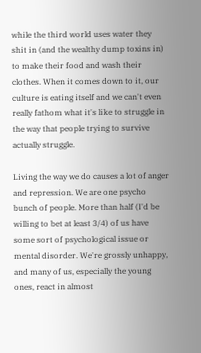while the third world uses water they shit in (and the wealthy dump toxins in) to make their food and wash their clothes. When it comes down to it, our culture is eating itself and we can't even really fathom what it's like to struggle in the way that people trying to survive actually struggle.

Living the way we do causes a lot of anger and repression. We are one psycho bunch of people. More than half (I'd be willing to bet at least 3/4) of us have some sort of psychological issue or mental disorder. We're grossly unhappy, and many of us, especially the young ones, react in almost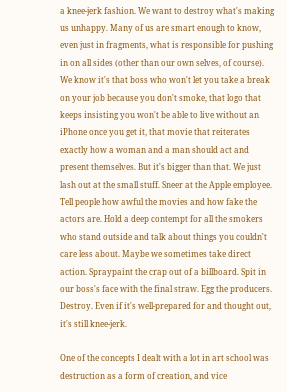a knee-jerk fashion. We want to destroy what's making us unhappy. Many of us are smart enough to know, even just in fragments, what is responsible for pushing in on all sides (other than our own selves, of course). We know it's that boss who won't let you take a break on your job because you don't smoke, that logo that keeps insisting you won't be able to live without an iPhone once you get it, that movie that reiterates exactly how a woman and a man should act and present themselves. But it's bigger than that. We just lash out at the small stuff. Sneer at the Apple employee. Tell people how awful the movies and how fake the actors are. Hold a deep contempt for all the smokers who stand outside and talk about things you couldn't care less about. Maybe we sometimes take direct action. Spraypaint the crap out of a billboard. Spit in our boss's face with the final straw. Egg the producers. Destroy. Even if it's well-prepared for and thought out, it's still knee-jerk.

One of the concepts I dealt with a lot in art school was destruction as a form of creation, and vice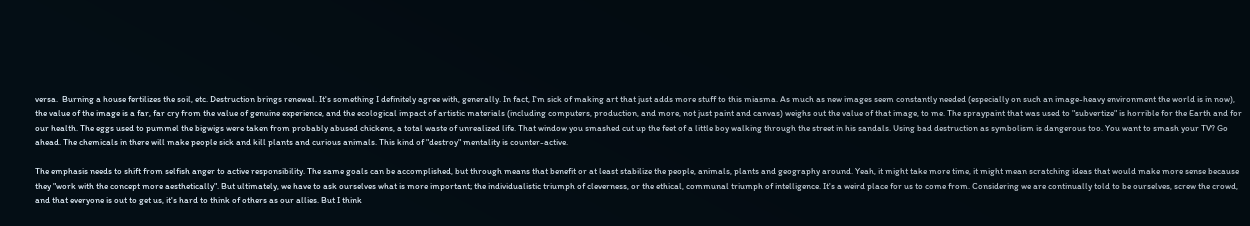versa.  Burning a house fertilizes the soil, etc. Destruction brings renewal. It's something I definitely agree with, generally. In fact, I'm sick of making art that just adds more stuff to this miasma. As much as new images seem constantly needed (especially on such an image-heavy environment the world is in now), the value of the image is a far, far cry from the value of genuine experience, and the ecological impact of artistic materials (including computers, production, and more, not just paint and canvas) weighs out the value of that image, to me. The spraypaint that was used to "subvertize" is horrible for the Earth and for our health. The eggs used to pummel the bigwigs were taken from probably abused chickens, a total waste of unrealized life. That window you smashed cut up the feet of a little boy walking through the street in his sandals. Using bad destruction as symbolism is dangerous too. You want to smash your TV? Go ahead. The chemicals in there will make people sick and kill plants and curious animals. This kind of "destroy" mentality is counter-active.

The emphasis needs to shift from selfish anger to active responsibility. The same goals can be accomplished, but through means that benefit or at least stabilize the people, animals, plants and geography around. Yeah, it might take more time, it might mean scratching ideas that would make more sense because they "work with the concept more aesthetically". But ultimately, we have to ask ourselves what is more important; the individualistic triumph of cleverness, or the ethical, communal triumph of intelligence. It's a weird place for us to come from. Considering we are continually told to be ourselves, screw the crowd, and that everyone is out to get us, it's hard to think of others as our allies. But I think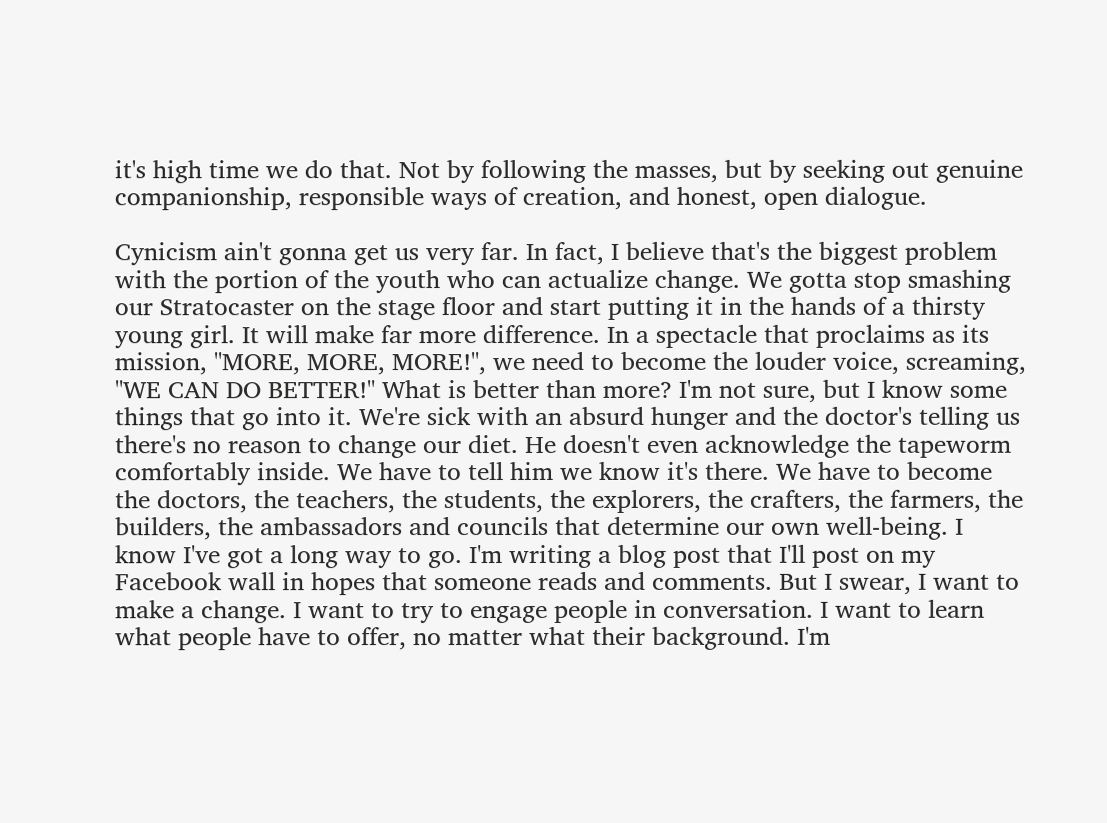it's high time we do that. Not by following the masses, but by seeking out genuine companionship, responsible ways of creation, and honest, open dialogue.

Cynicism ain't gonna get us very far. In fact, I believe that's the biggest problem with the portion of the youth who can actualize change. We gotta stop smashing our Stratocaster on the stage floor and start putting it in the hands of a thirsty young girl. It will make far more difference. In a spectacle that proclaims as its mission, "MORE, MORE, MORE!", we need to become the louder voice, screaming, "WE CAN DO BETTER!" What is better than more? I'm not sure, but I know some things that go into it. We're sick with an absurd hunger and the doctor's telling us there's no reason to change our diet. He doesn't even acknowledge the tapeworm comfortably inside. We have to tell him we know it's there. We have to become the doctors, the teachers, the students, the explorers, the crafters, the farmers, the builders, the ambassadors and councils that determine our own well-being. I know I've got a long way to go. I'm writing a blog post that I'll post on my Facebook wall in hopes that someone reads and comments. But I swear, I want to make a change. I want to try to engage people in conversation. I want to learn what people have to offer, no matter what their background. I'm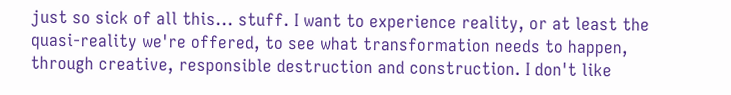just so sick of all this... stuff. I want to experience reality, or at least the quasi-reality we're offered, to see what transformation needs to happen, through creative, responsible destruction and construction. I don't like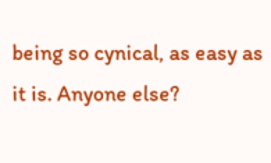being so cynical, as easy as it is. Anyone else?